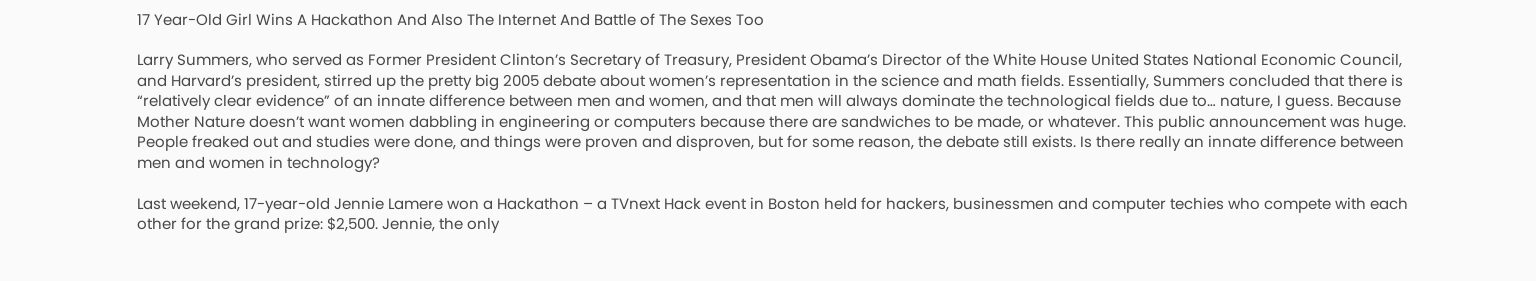17 Year-Old Girl Wins A Hackathon And Also The Internet And Battle of The Sexes Too

Larry Summers, who served as Former President Clinton’s Secretary of Treasury, President Obama’s Director of the White House United States National Economic Council, and Harvard’s president, stirred up the pretty big 2005 debate about women’s representation in the science and math fields. Essentially, Summers concluded that there is “relatively clear evidence” of an innate difference between men and women, and that men will always dominate the technological fields due to… nature, I guess. Because Mother Nature doesn’t want women dabbling in engineering or computers because there are sandwiches to be made, or whatever. This public announcement was huge. People freaked out and studies were done, and things were proven and disproven, but for some reason, the debate still exists. Is there really an innate difference between men and women in technology?

Last weekend, 17-year-old Jennie Lamere won a Hackathon – a TVnext Hack event in Boston held for hackers, businessmen and computer techies who compete with each other for the grand prize: $2,500. Jennie, the only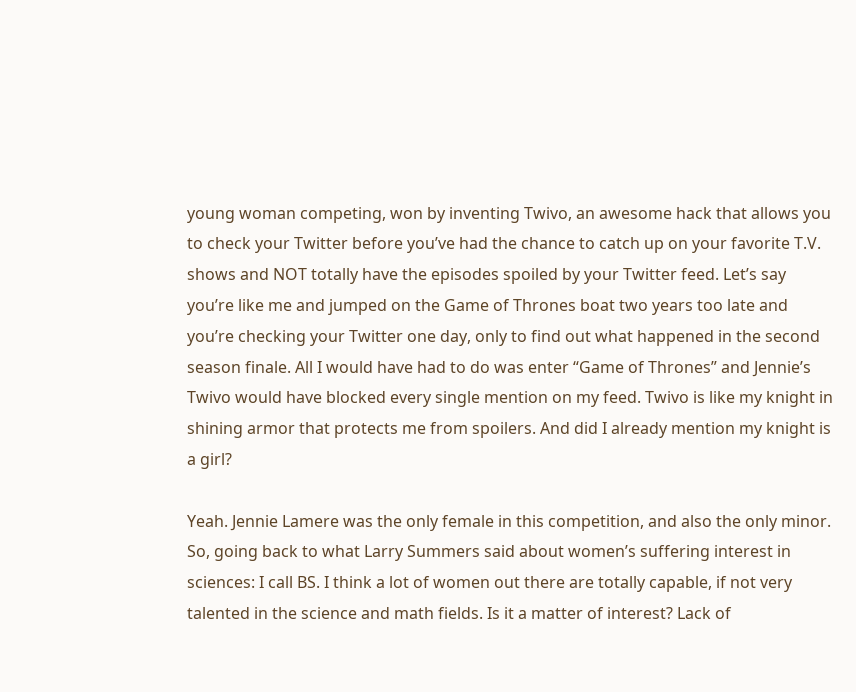young woman competing, won by inventing Twivo, an awesome hack that allows you to check your Twitter before you’ve had the chance to catch up on your favorite T.V. shows and NOT totally have the episodes spoiled by your Twitter feed. Let’s say you’re like me and jumped on the Game of Thrones boat two years too late and you’re checking your Twitter one day, only to find out what happened in the second season finale. All I would have had to do was enter “Game of Thrones” and Jennie’s Twivo would have blocked every single mention on my feed. Twivo is like my knight in shining armor that protects me from spoilers. And did I already mention my knight is a girl?

Yeah. Jennie Lamere was the only female in this competition, and also the only minor. So, going back to what Larry Summers said about women’s suffering interest in sciences: I call BS. I think a lot of women out there are totally capable, if not very talented in the science and math fields. Is it a matter of interest? Lack of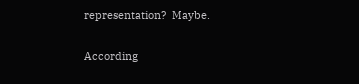representation?  Maybe.

According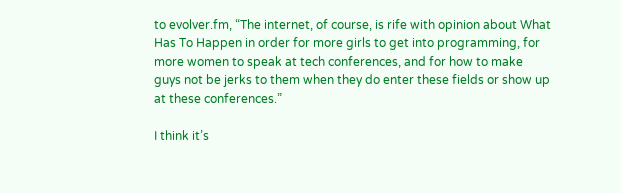to evolver.fm, “The internet, of course, is rife with opinion about What Has To Happen in order for more girls to get into programming, for more women to speak at tech conferences, and for how to make guys not be jerks to them when they do enter these fields or show up at these conferences.”

I think it’s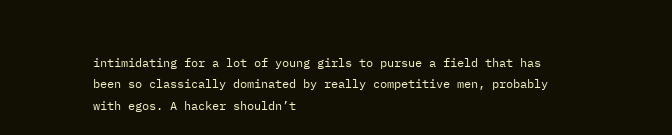intimidating for a lot of young girls to pursue a field that has been so classically dominated by really competitive men, probably with egos. A hacker shouldn’t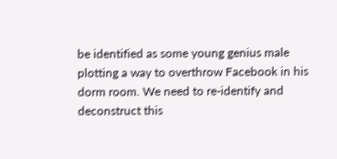be identified as some young genius male plotting a way to overthrow Facebook in his dorm room. We need to re-identify and deconstruct this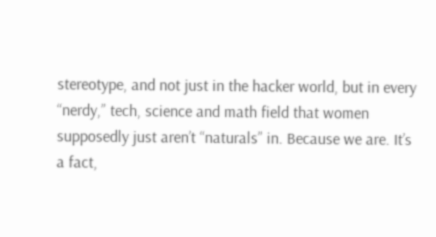stereotype, and not just in the hacker world, but in every “nerdy,” tech, science and math field that women supposedly just aren’t “naturals” in. Because we are. It’s a fact,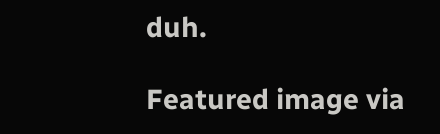duh.

Featured image via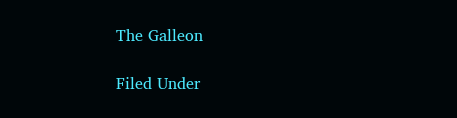The Galleon

Filed Under